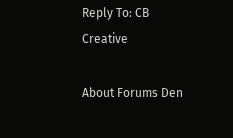Reply To: CB Creative

About Forums Den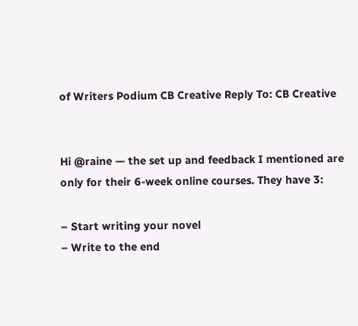of Writers Podium CB Creative Reply To: CB Creative


Hi @raine — the set up and feedback I mentioned are only for their 6-week online courses. They have 3:

– Start writing your novel
– Write to the end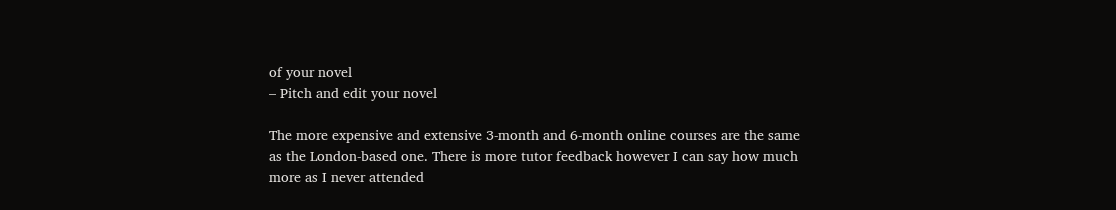of your novel
– Pitch and edit your novel

The more expensive and extensive 3-month and 6-month online courses are the same as the London-based one. There is more tutor feedback however I can say how much more as I never attended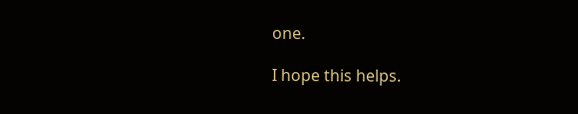one.

I hope this helps.